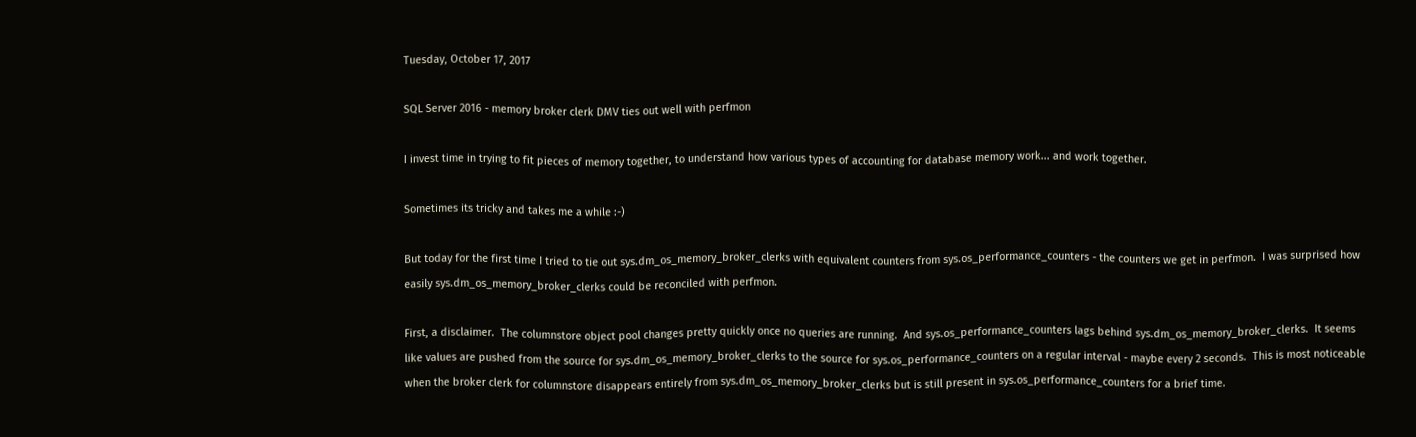Tuesday, October 17, 2017

SQL Server 2016 - memory broker clerk DMV ties out well with perfmon

I invest time in trying to fit pieces of memory together, to understand how various types of accounting for database memory work... and work together.

Sometimes its tricky and takes me a while :-)

But today for the first time I tried to tie out sys.dm_os_memory_broker_clerks with equivalent counters from sys.os_performance_counters - the counters we get in perfmon.  I was surprised how easily sys.dm_os_memory_broker_clerks could be reconciled with perfmon.

First, a disclaimer.  The columnstore object pool changes pretty quickly once no queries are running.  And sys.os_performance_counters lags behind sys.dm_os_memory_broker_clerks.  It seems like values are pushed from the source for sys.dm_os_memory_broker_clerks to the source for sys.os_performance_counters on a regular interval - maybe every 2 seconds.  This is most noticeable when the broker clerk for columnstore disappears entirely from sys.dm_os_memory_broker_clerks but is still present in sys.os_performance_counters for a brief time.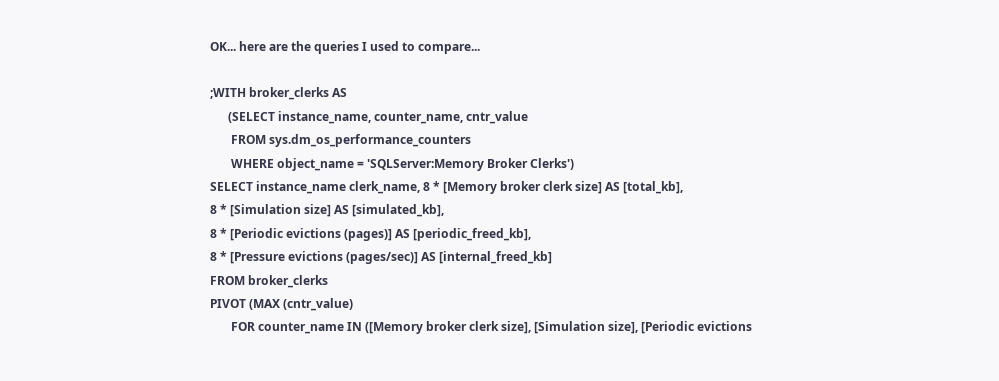OK... here are the queries I used to compare...

;WITH broker_clerks AS
      (SELECT instance_name, counter_name, cntr_value
       FROM sys.dm_os_performance_counters
       WHERE object_name = 'SQLServer:Memory Broker Clerks')
SELECT instance_name clerk_name, 8 * [Memory broker clerk size] AS [total_kb],
8 * [Simulation size] AS [simulated_kb],
8 * [Periodic evictions (pages)] AS [periodic_freed_kb],
8 * [Pressure evictions (pages/sec)] AS [internal_freed_kb]
FROM broker_clerks
PIVOT (MAX (cntr_value)
       FOR counter_name IN ([Memory broker clerk size], [Simulation size], [Periodic evictions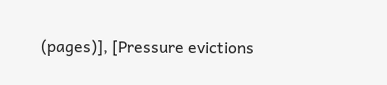(pages)], [Pressure evictions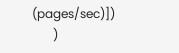(pages/sec)])
       )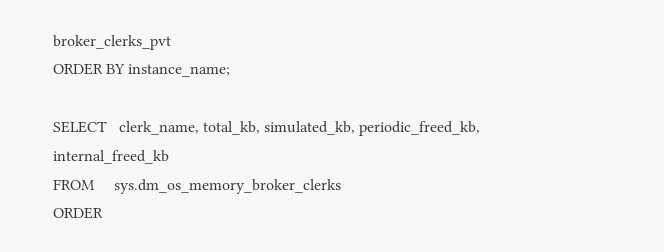broker_clerks_pvt
ORDER BY instance_name;

SELECT   clerk_name, total_kb, simulated_kb, periodic_freed_kb, internal_freed_kb
FROM     sys.dm_os_memory_broker_clerks
ORDER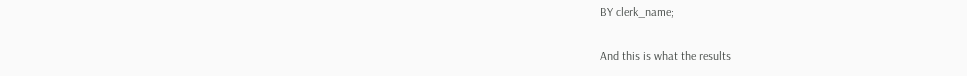BY clerk_name;

And this is what the results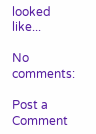looked like...

No comments:

Post a Comment